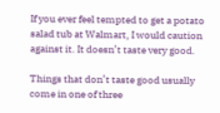If you ever feel tempted to get a potato salad tub at Walmart, I would caution against it. It doesn’t taste very good.

Things that don’t taste good usually come in one of three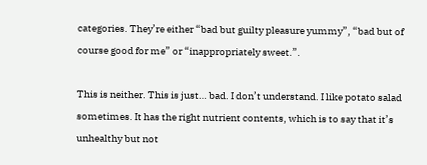categories. They’re either “bad but guilty pleasure yummy”, “bad but of course good for me” or “inappropriately sweet.”.

This is neither. This is just… bad. I don’t understand. I like potato salad sometimes. It has the right nutrient contents, which is to say that it’s unhealthy but not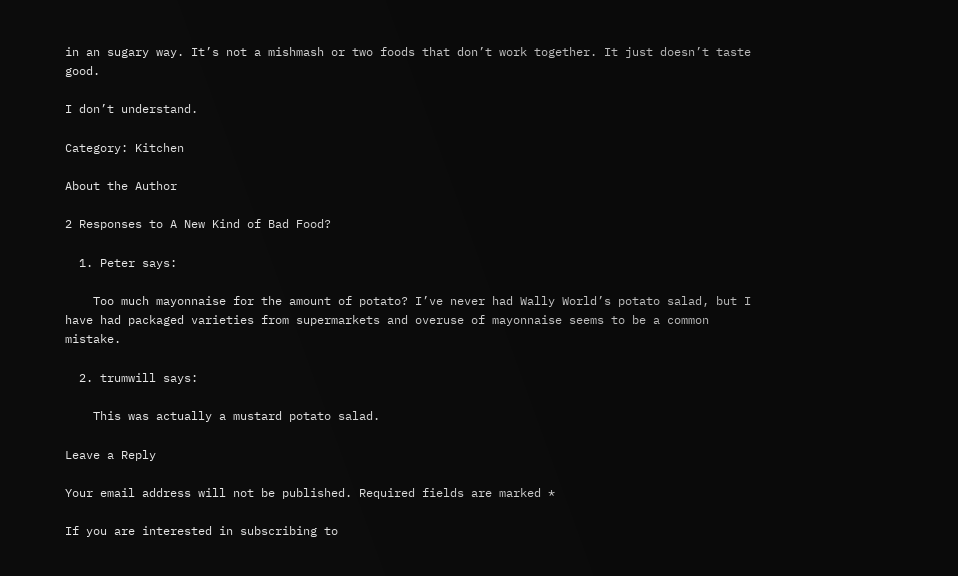in an sugary way. It’s not a mishmash or two foods that don’t work together. It just doesn’t taste good.

I don’t understand.

Category: Kitchen

About the Author

2 Responses to A New Kind of Bad Food?

  1. Peter says:

    Too much mayonnaise for the amount of potato? I’ve never had Wally World’s potato salad, but I have had packaged varieties from supermarkets and overuse of mayonnaise seems to be a common mistake.

  2. trumwill says:

    This was actually a mustard potato salad.

Leave a Reply

Your email address will not be published. Required fields are marked *

If you are interested in subscribing to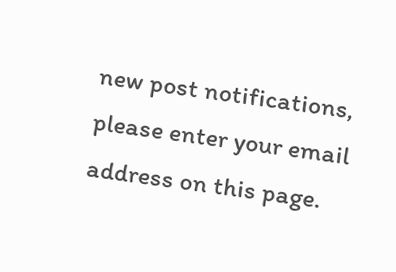new post notifications,
please enter your email address on this page.